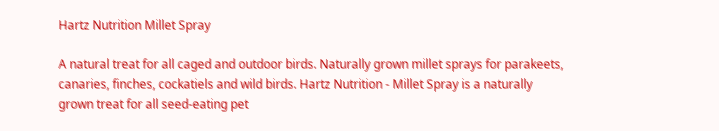Hartz Nutrition Millet Spray

A natural treat for all caged and outdoor birds. Naturally grown millet sprays for parakeets, canaries, finches, cockatiels and wild birds. Hartz Nutrition - Millet Spray is a naturally grown treat for all seed-eating pet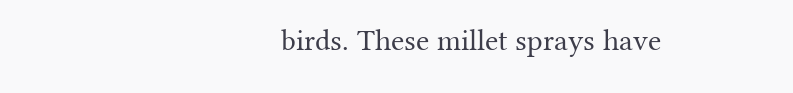birds. These millet sprays have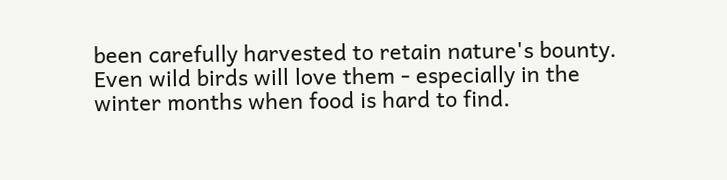been carefully harvested to retain nature's bounty. Even wild birds will love them - especially in the winter months when food is hard to find.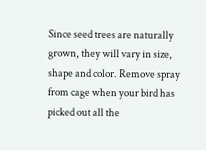Since seed trees are naturally grown, they will vary in size, shape and color. Remove spray from cage when your bird has picked out all the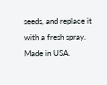seeds, and replace it with a fresh spray. Made in USA.